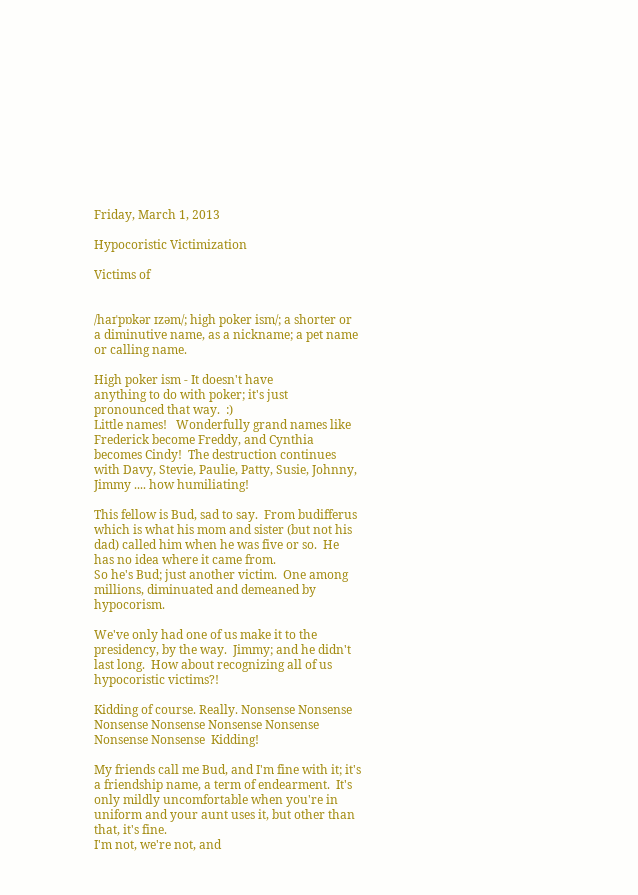Friday, March 1, 2013

Hypocoristic Victimization

Victims of


/haɪˈpɒkər ɪzəm/; high poker ism/; a shorter or a diminutive name, as a nickname; a pet name or calling name.

High poker ism - It doesn't have
anything to do with poker; it's just
pronounced that way.  :)
Little names!   Wonderfully grand names like Frederick become Freddy, and Cynthia becomes Cindy!  The destruction continues with Davy, Stevie, Paulie, Patty, Susie, Johnny, Jimmy .... how humiliating!

This fellow is Bud, sad to say.  From budifferus which is what his mom and sister (but not his dad) called him when he was five or so.  He has no idea where it came from.
So he's Bud; just another victim.  One among millions, diminuated and demeaned by hypocorism.

We've only had one of us make it to the presidency, by the way.  Jimmy; and he didn't last long.  How about recognizing all of us hypocoristic victims?!

Kidding of course. Really. Nonsense Nonsense Nonsense Nonsense Nonsense Nonsense Nonsense Nonsense  Kidding!

My friends call me Bud, and I'm fine with it; it's a friendship name, a term of endearment.  It's only mildly uncomfortable when you're in uniform and your aunt uses it, but other than that, it's fine.
I'm not, we're not, and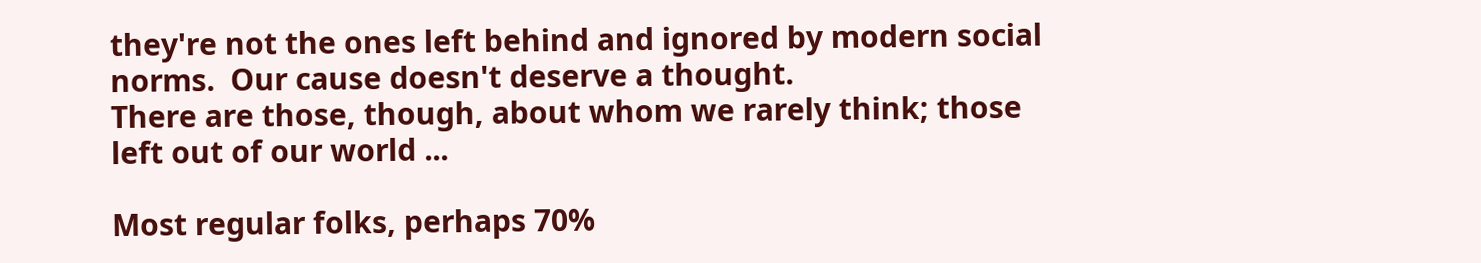they're not the ones left behind and ignored by modern social norms.  Our cause doesn't deserve a thought.
There are those, though, about whom we rarely think; those left out of our world ...

Most regular folks, perhaps 70%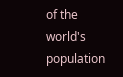of the world's population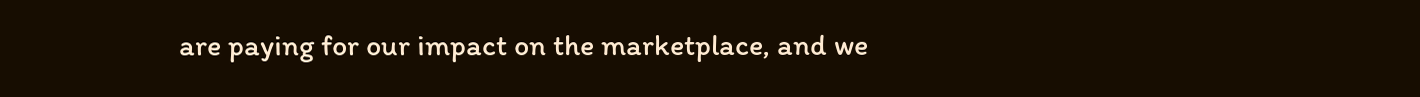are paying for our impact on the marketplace, and we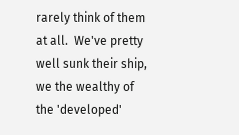rarely think of them at all.  We've pretty well sunk their ship, we the wealthy of the 'developed'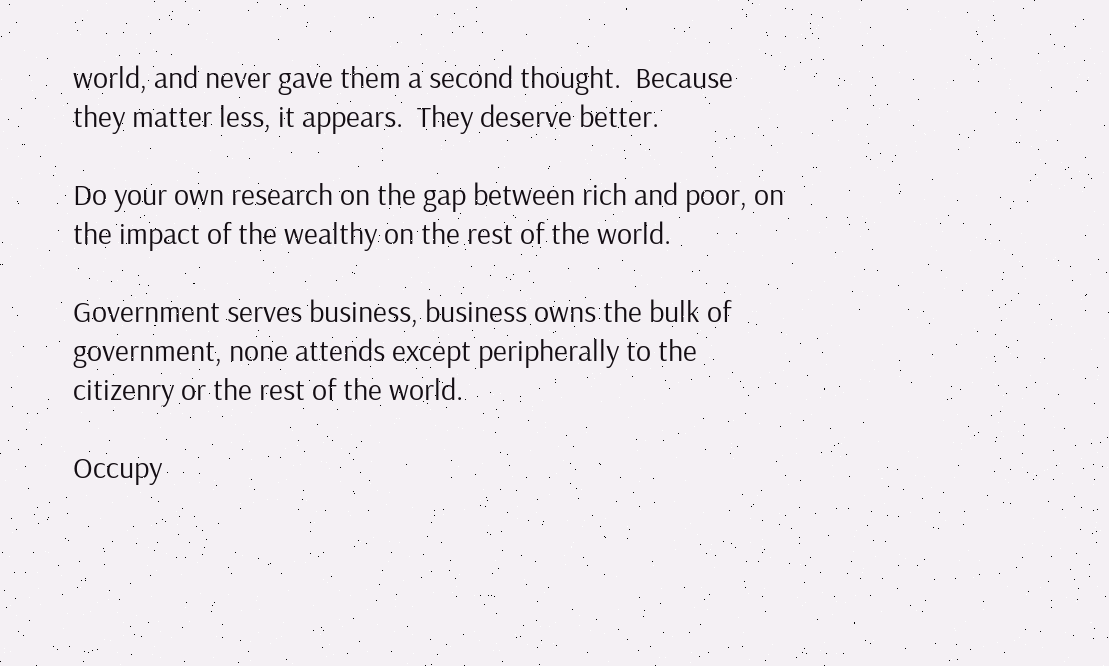world, and never gave them a second thought.  Because they matter less, it appears.  They deserve better.

Do your own research on the gap between rich and poor, on the impact of the wealthy on the rest of the world.

Government serves business, business owns the bulk of government, none attends except peripherally to the citizenry or the rest of the world.

Occupy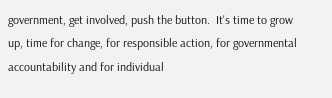government, get involved, push the button.  It's time to grow up, time for change, for responsible action, for governmental accountability and for individual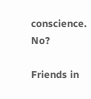conscience.  No?

Friends in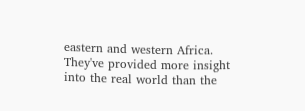eastern and western Africa.  They've provided more insight into the real world than the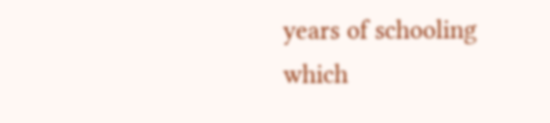years of schooling
which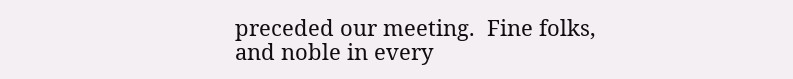preceded our meeting.  Fine folks, and noble in every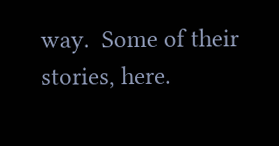way.  Some of their stories, here.